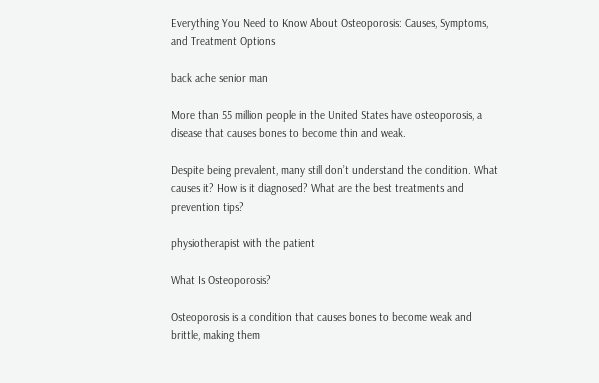Everything You Need to Know About Osteoporosis: Causes, Symptoms, and Treatment Options

back ache senior man

More than 55 million people in the United States have osteoporosis, a disease that causes bones to become thin and weak.

Despite being prevalent, many still don’t understand the condition. What causes it? How is it diagnosed? What are the best treatments and prevention tips?

physiotherapist with the patient

What Is Osteoporosis?

Osteoporosis is a condition that causes bones to become weak and brittle, making them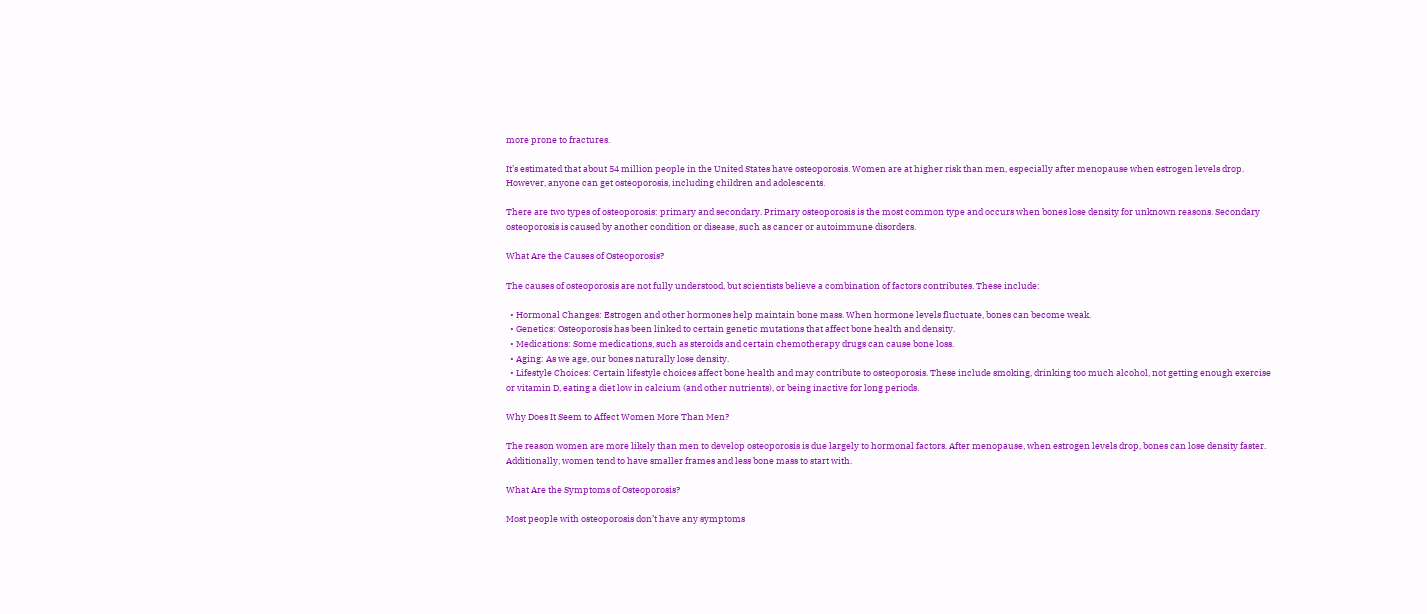more prone to fractures.

It’s estimated that about 54 million people in the United States have osteoporosis. Women are at higher risk than men, especially after menopause when estrogen levels drop. However, anyone can get osteoporosis, including children and adolescents.

There are two types of osteoporosis: primary and secondary. Primary osteoporosis is the most common type and occurs when bones lose density for unknown reasons. Secondary osteoporosis is caused by another condition or disease, such as cancer or autoimmune disorders.

What Are the Causes of Osteoporosis?

The causes of osteoporosis are not fully understood, but scientists believe a combination of factors contributes. These include:

  • Hormonal Changes: Estrogen and other hormones help maintain bone mass. When hormone levels fluctuate, bones can become weak.
  • Genetics: Osteoporosis has been linked to certain genetic mutations that affect bone health and density.
  • Medications: Some medications, such as steroids and certain chemotherapy drugs can cause bone loss.
  • Aging: As we age, our bones naturally lose density.
  • Lifestyle Choices: Certain lifestyle choices affect bone health and may contribute to osteoporosis. These include smoking, drinking too much alcohol, not getting enough exercise or vitamin D, eating a diet low in calcium (and other nutrients), or being inactive for long periods.

Why Does It Seem to Affect Women More Than Men?

The reason women are more likely than men to develop osteoporosis is due largely to hormonal factors. After menopause, when estrogen levels drop, bones can lose density faster. Additionally, women tend to have smaller frames and less bone mass to start with.

What Are the Symptoms of Osteoporosis?

Most people with osteoporosis don’t have any symptoms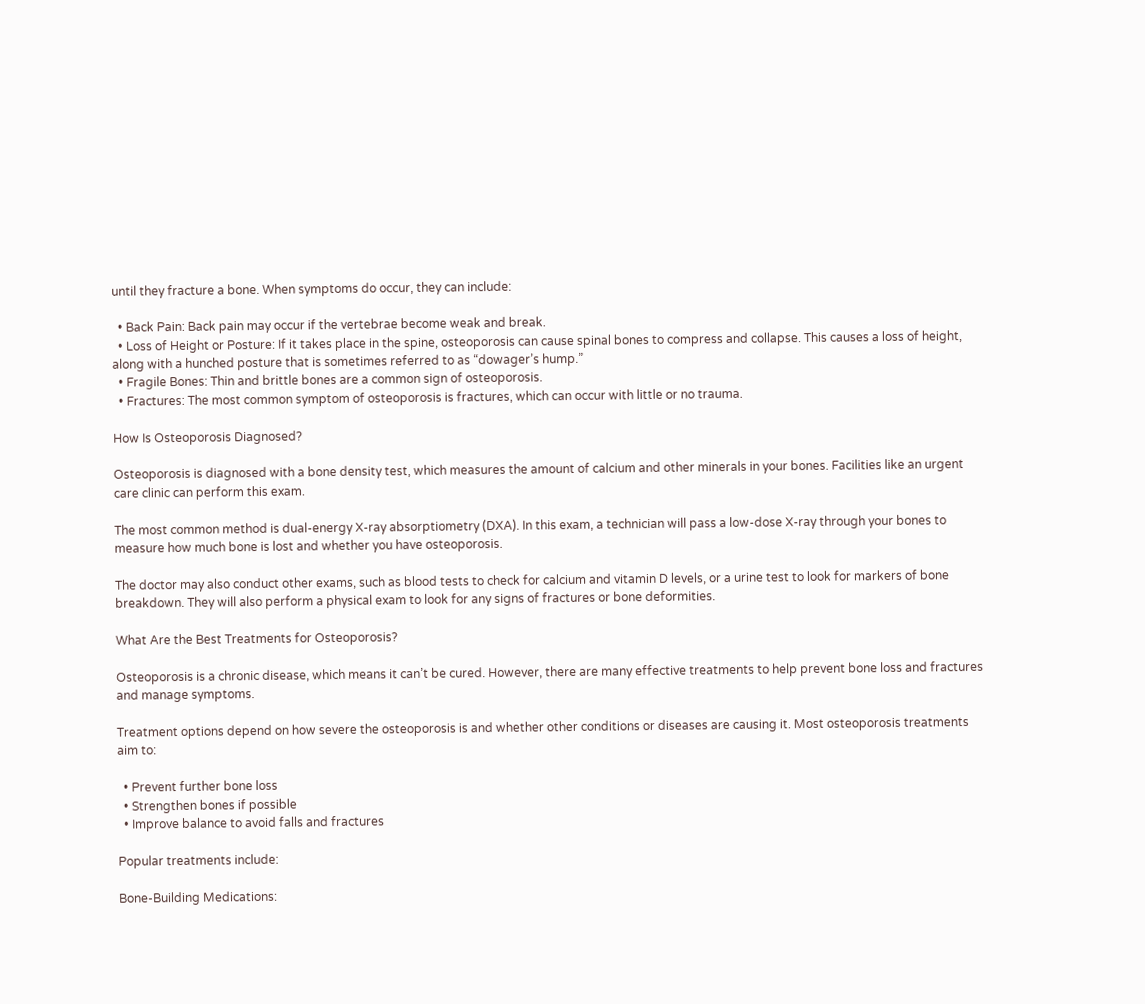until they fracture a bone. When symptoms do occur, they can include:

  • Back Pain: Back pain may occur if the vertebrae become weak and break.
  • Loss of Height or Posture: If it takes place in the spine, osteoporosis can cause spinal bones to compress and collapse. This causes a loss of height, along with a hunched posture that is sometimes referred to as “dowager’s hump.”
  • Fragile Bones: Thin and brittle bones are a common sign of osteoporosis.
  • Fractures: The most common symptom of osteoporosis is fractures, which can occur with little or no trauma.

How Is Osteoporosis Diagnosed?

Osteoporosis is diagnosed with a bone density test, which measures the amount of calcium and other minerals in your bones. Facilities like an urgent care clinic can perform this exam.

The most common method is dual-energy X-ray absorptiometry (DXA). In this exam, a technician will pass a low-dose X-ray through your bones to measure how much bone is lost and whether you have osteoporosis.

The doctor may also conduct other exams, such as blood tests to check for calcium and vitamin D levels, or a urine test to look for markers of bone breakdown. They will also perform a physical exam to look for any signs of fractures or bone deformities.

What Are the Best Treatments for Osteoporosis?

Osteoporosis is a chronic disease, which means it can’t be cured. However, there are many effective treatments to help prevent bone loss and fractures and manage symptoms.

Treatment options depend on how severe the osteoporosis is and whether other conditions or diseases are causing it. Most osteoporosis treatments aim to:

  • Prevent further bone loss
  • Strengthen bones if possible
  • Improve balance to avoid falls and fractures

Popular treatments include:

Bone-Building Medications: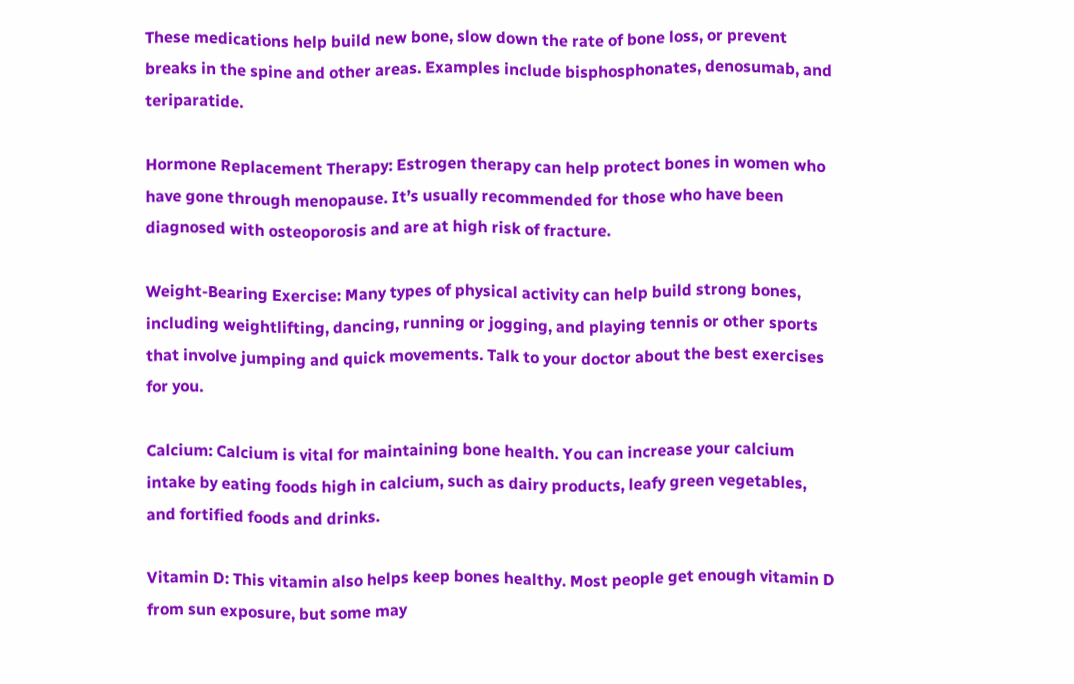These medications help build new bone, slow down the rate of bone loss, or prevent breaks in the spine and other areas. Examples include bisphosphonates, denosumab, and teriparatide.

Hormone Replacement Therapy: Estrogen therapy can help protect bones in women who have gone through menopause. It’s usually recommended for those who have been diagnosed with osteoporosis and are at high risk of fracture.

Weight-Bearing Exercise: Many types of physical activity can help build strong bones, including weightlifting, dancing, running or jogging, and playing tennis or other sports that involve jumping and quick movements. Talk to your doctor about the best exercises for you.

Calcium: Calcium is vital for maintaining bone health. You can increase your calcium intake by eating foods high in calcium, such as dairy products, leafy green vegetables, and fortified foods and drinks.

Vitamin D: This vitamin also helps keep bones healthy. Most people get enough vitamin D from sun exposure, but some may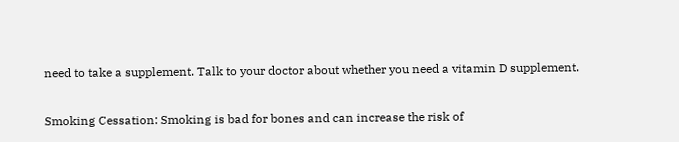need to take a supplement. Talk to your doctor about whether you need a vitamin D supplement.

Smoking Cessation: Smoking is bad for bones and can increase the risk of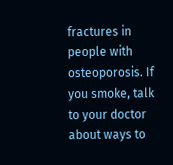fractures in people with osteoporosis. If you smoke, talk to your doctor about ways to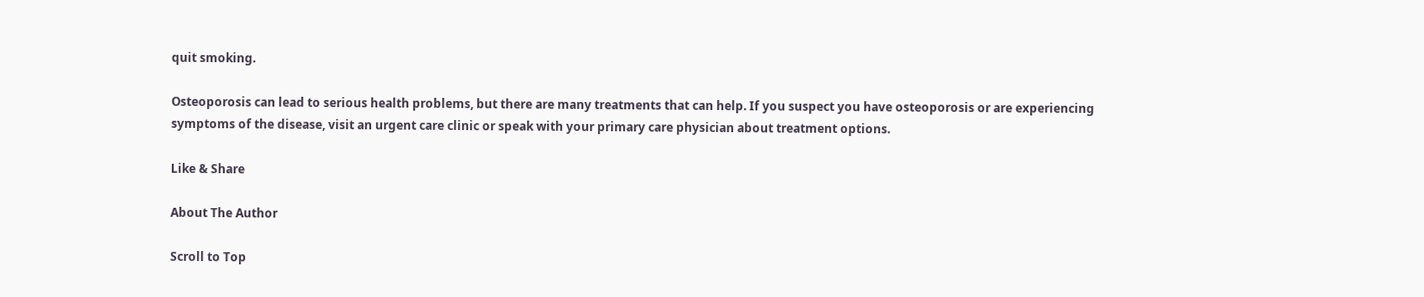quit smoking.

Osteoporosis can lead to serious health problems, but there are many treatments that can help. If you suspect you have osteoporosis or are experiencing symptoms of the disease, visit an urgent care clinic or speak with your primary care physician about treatment options.

Like & Share

About The Author

Scroll to Top